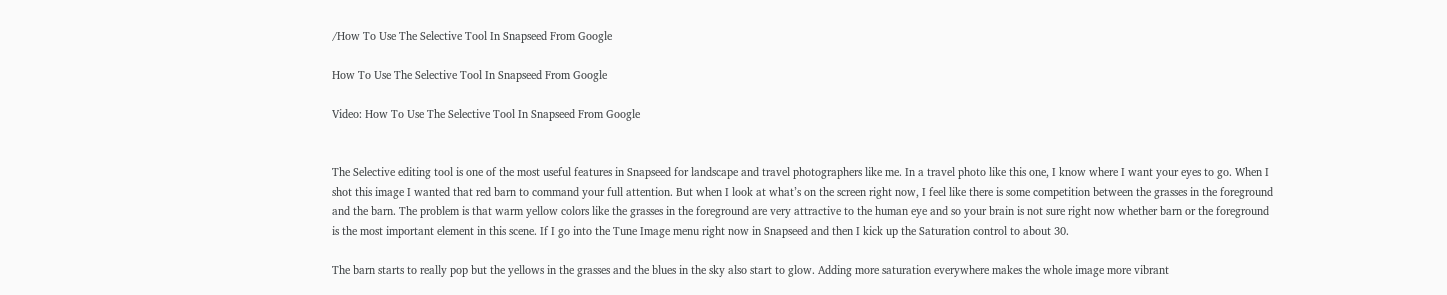/How To Use The Selective Tool In Snapseed From Google

How To Use The Selective Tool In Snapseed From Google

Video: How To Use The Selective Tool In Snapseed From Google


The Selective editing tool is one of the most useful features in Snapseed for landscape and travel photographers like me. In a travel photo like this one, I know where I want your eyes to go. When I shot this image I wanted that red barn to command your full attention. But when I look at what’s on the screen right now, I feel like there is some competition between the grasses in the foreground and the barn. The problem is that warm yellow colors like the grasses in the foreground are very attractive to the human eye and so your brain is not sure right now whether barn or the foreground is the most important element in this scene. If I go into the Tune Image menu right now in Snapseed and then I kick up the Saturation control to about 30.

The barn starts to really pop but the yellows in the grasses and the blues in the sky also start to glow. Adding more saturation everywhere makes the whole image more vibrant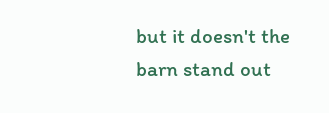but it doesn't the barn stand out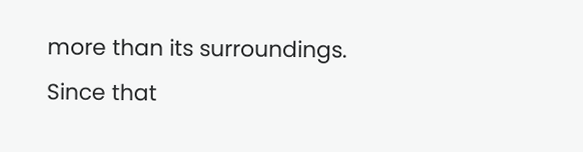more than its surroundings. Since that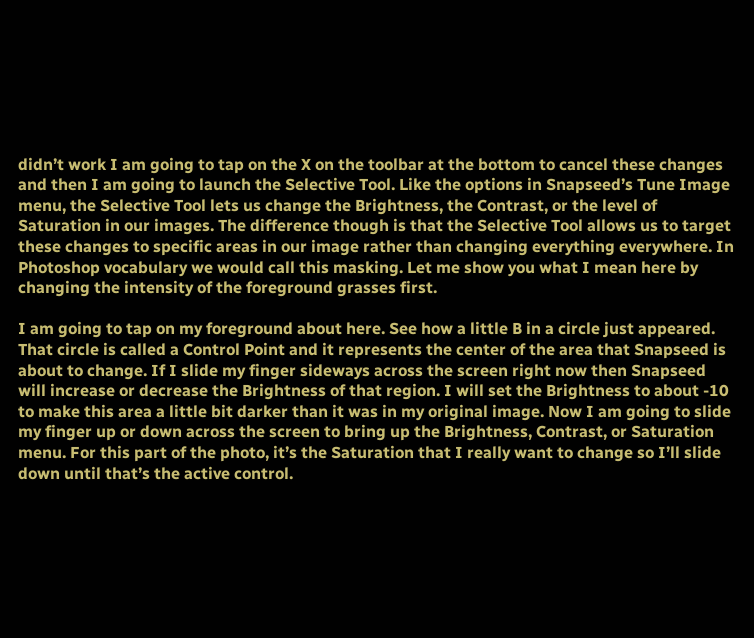didn’t work I am going to tap on the X on the toolbar at the bottom to cancel these changes and then I am going to launch the Selective Tool. Like the options in Snapseed’s Tune Image menu, the Selective Tool lets us change the Brightness, the Contrast, or the level of Saturation in our images. The difference though is that the Selective Tool allows us to target these changes to specific areas in our image rather than changing everything everywhere. In Photoshop vocabulary we would call this masking. Let me show you what I mean here by changing the intensity of the foreground grasses first.

I am going to tap on my foreground about here. See how a little B in a circle just appeared. That circle is called a Control Point and it represents the center of the area that Snapseed is about to change. If I slide my finger sideways across the screen right now then Snapseed will increase or decrease the Brightness of that region. I will set the Brightness to about -10 to make this area a little bit darker than it was in my original image. Now I am going to slide my finger up or down across the screen to bring up the Brightness, Contrast, or Saturation menu. For this part of the photo, it’s the Saturation that I really want to change so I’ll slide down until that’s the active control.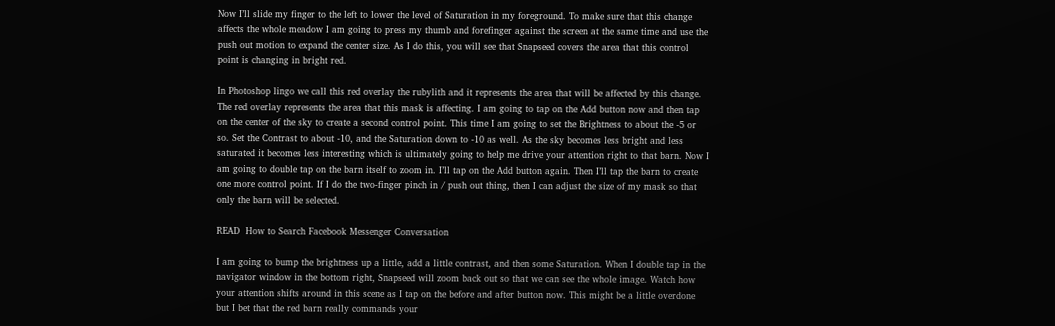Now I’ll slide my finger to the left to lower the level of Saturation in my foreground. To make sure that this change affects the whole meadow I am going to press my thumb and forefinger against the screen at the same time and use the push out motion to expand the center size. As I do this, you will see that Snapseed covers the area that this control point is changing in bright red.

In Photoshop lingo we call this red overlay the rubylith and it represents the area that will be affected by this change. The red overlay represents the area that this mask is affecting. I am going to tap on the Add button now and then tap on the center of the sky to create a second control point. This time I am going to set the Brightness to about the -5 or so. Set the Contrast to about -10, and the Saturation down to -10 as well. As the sky becomes less bright and less saturated it becomes less interesting which is ultimately going to help me drive your attention right to that barn. Now I am going to double tap on the barn itself to zoom in. I’ll tap on the Add button again. Then I’ll tap the barn to create one more control point. If I do the two-finger pinch in / push out thing, then I can adjust the size of my mask so that only the barn will be selected.

READ  How to Search Facebook Messenger Conversation

I am going to bump the brightness up a little, add a little contrast, and then some Saturation. When I double tap in the navigator window in the bottom right, Snapseed will zoom back out so that we can see the whole image. Watch how your attention shifts around in this scene as I tap on the before and after button now. This might be a little overdone but I bet that the red barn really commands your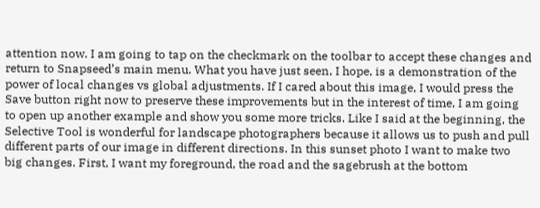attention now. I am going to tap on the checkmark on the toolbar to accept these changes and return to Snapseed’s main menu. What you have just seen, I hope, is a demonstration of the power of local changes vs global adjustments. If I cared about this image, I would press the Save button right now to preserve these improvements but in the interest of time, I am going to open up another example and show you some more tricks. Like I said at the beginning, the Selective Tool is wonderful for landscape photographers because it allows us to push and pull different parts of our image in different directions. In this sunset photo I want to make two big changes. First, I want my foreground, the road and the sagebrush at the bottom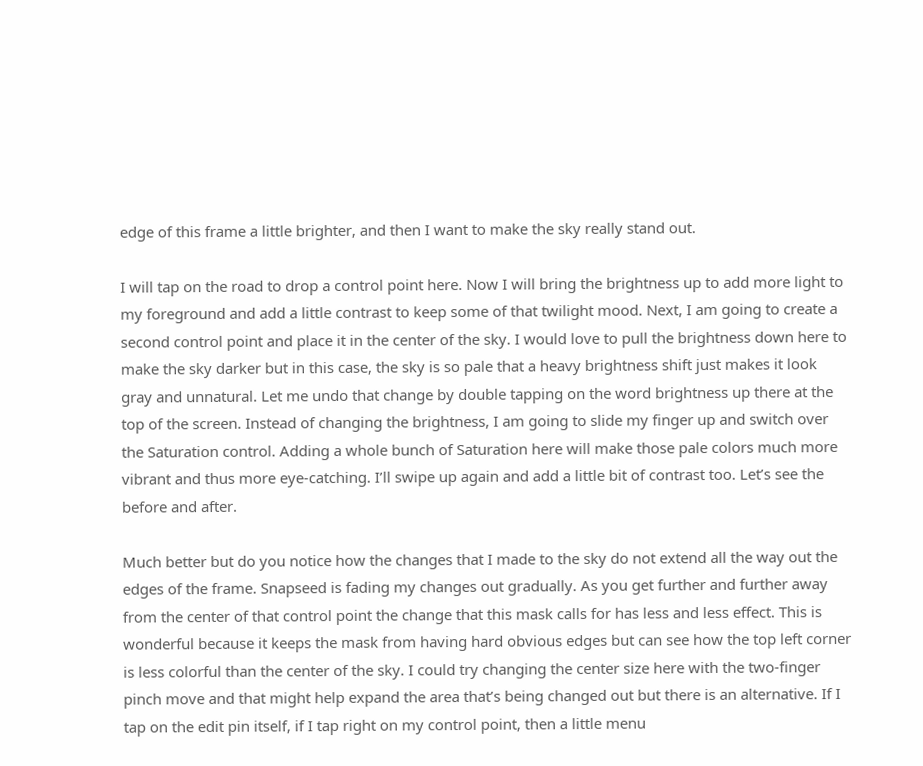edge of this frame a little brighter, and then I want to make the sky really stand out.

I will tap on the road to drop a control point here. Now I will bring the brightness up to add more light to my foreground and add a little contrast to keep some of that twilight mood. Next, I am going to create a second control point and place it in the center of the sky. I would love to pull the brightness down here to make the sky darker but in this case, the sky is so pale that a heavy brightness shift just makes it look gray and unnatural. Let me undo that change by double tapping on the word brightness up there at the top of the screen. Instead of changing the brightness, I am going to slide my finger up and switch over the Saturation control. Adding a whole bunch of Saturation here will make those pale colors much more vibrant and thus more eye-catching. I’ll swipe up again and add a little bit of contrast too. Let’s see the before and after.

Much better but do you notice how the changes that I made to the sky do not extend all the way out the edges of the frame. Snapseed is fading my changes out gradually. As you get further and further away from the center of that control point the change that this mask calls for has less and less effect. This is wonderful because it keeps the mask from having hard obvious edges but can see how the top left corner is less colorful than the center of the sky. I could try changing the center size here with the two-finger pinch move and that might help expand the area that’s being changed out but there is an alternative. If I tap on the edit pin itself, if I tap right on my control point, then a little menu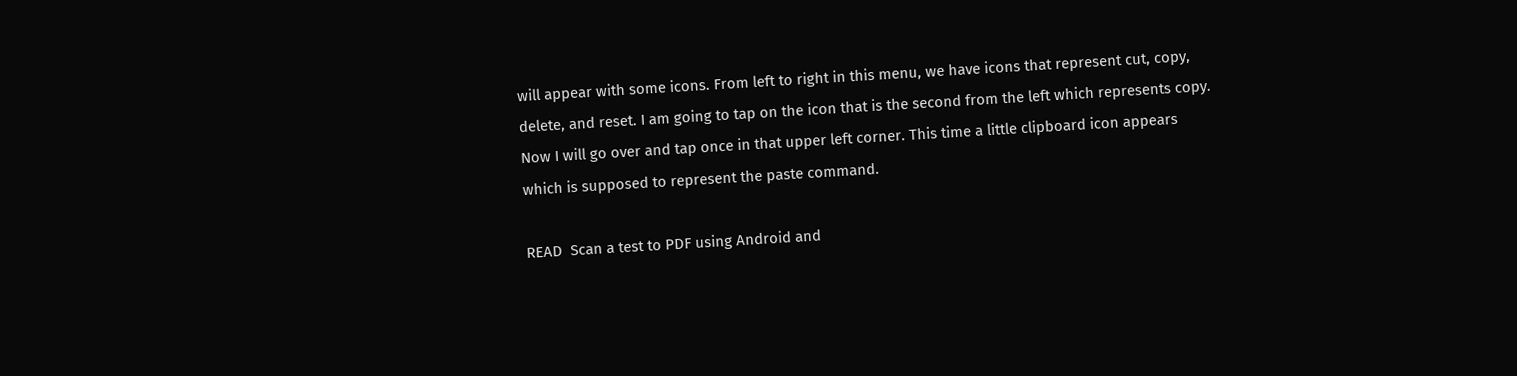will appear with some icons. From left to right in this menu, we have icons that represent cut, copy, delete, and reset. I am going to tap on the icon that is the second from the left which represents copy. Now I will go over and tap once in that upper left corner. This time a little clipboard icon appears which is supposed to represent the paste command.

READ  Scan a test to PDF using Android and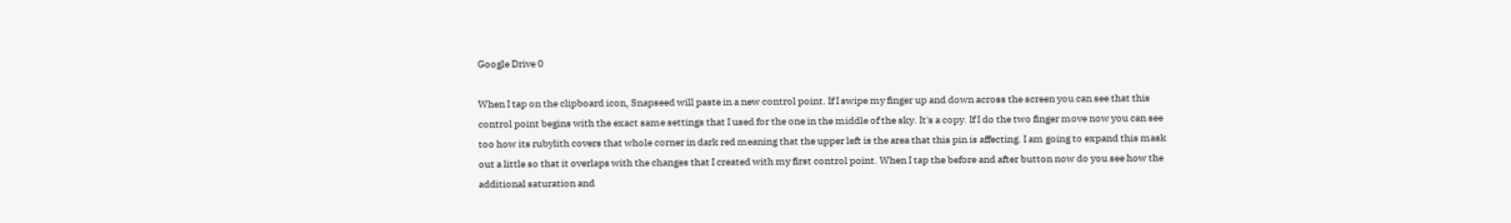Google Drive 0

When I tap on the clipboard icon, Snapseed will paste in a new control point. If I swipe my finger up and down across the screen you can see that this control point begins with the exact same settings that I used for the one in the middle of the sky. It's a copy. If I do the two finger move now you can see too how its rubylith covers that whole corner in dark red meaning that the upper left is the area that this pin is affecting. I am going to expand this mask out a little so that it overlaps with the changes that I created with my first control point. When I tap the before and after button now do you see how the additional saturation and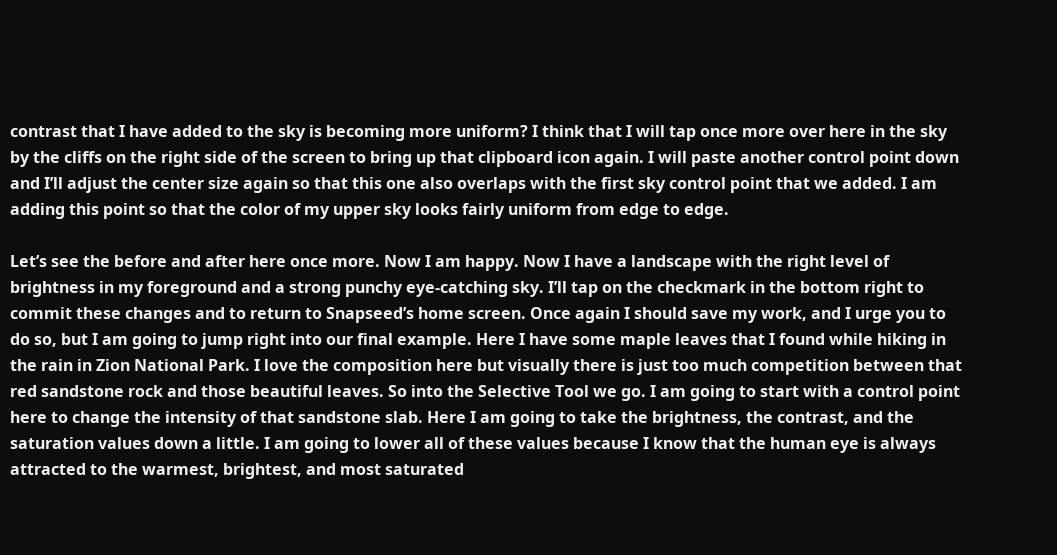contrast that I have added to the sky is becoming more uniform? I think that I will tap once more over here in the sky by the cliffs on the right side of the screen to bring up that clipboard icon again. I will paste another control point down and I’ll adjust the center size again so that this one also overlaps with the first sky control point that we added. I am adding this point so that the color of my upper sky looks fairly uniform from edge to edge.

Let’s see the before and after here once more. Now I am happy. Now I have a landscape with the right level of brightness in my foreground and a strong punchy eye-catching sky. I’ll tap on the checkmark in the bottom right to commit these changes and to return to Snapseed’s home screen. Once again I should save my work, and I urge you to do so, but I am going to jump right into our final example. Here I have some maple leaves that I found while hiking in the rain in Zion National Park. I love the composition here but visually there is just too much competition between that red sandstone rock and those beautiful leaves. So into the Selective Tool we go. I am going to start with a control point here to change the intensity of that sandstone slab. Here I am going to take the brightness, the contrast, and the saturation values down a little. I am going to lower all of these values because I know that the human eye is always attracted to the warmest, brightest, and most saturated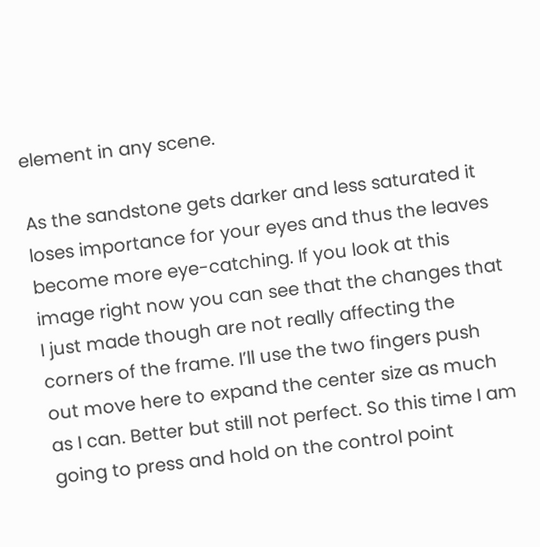element in any scene.

As the sandstone gets darker and less saturated it loses importance for your eyes and thus the leaves become more eye-catching. If you look at this image right now you can see that the changes that I just made though are not really affecting the corners of the frame. I’ll use the two fingers push out move here to expand the center size as much as I can. Better but still not perfect. So this time I am going to press and hold on the control point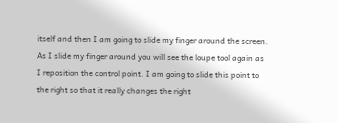itself and then I am going to slide my finger around the screen. As I slide my finger around you will see the loupe tool again as I reposition the control point. I am going to slide this point to the right so that it really changes the right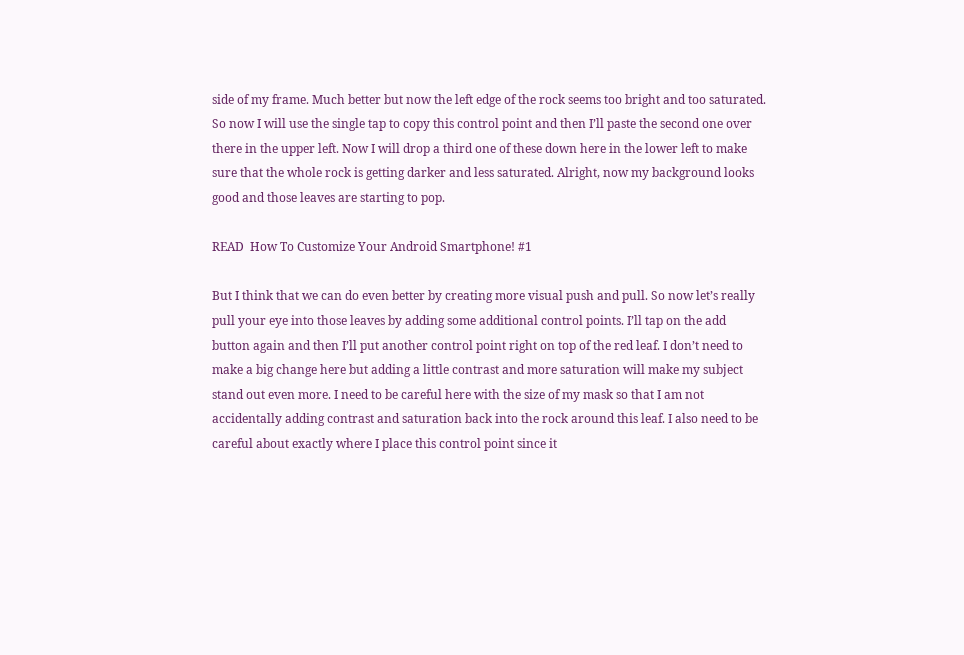side of my frame. Much better but now the left edge of the rock seems too bright and too saturated. So now I will use the single tap to copy this control point and then I’ll paste the second one over there in the upper left. Now I will drop a third one of these down here in the lower left to make sure that the whole rock is getting darker and less saturated. Alright, now my background looks good and those leaves are starting to pop.

READ  How To Customize Your Android Smartphone! #1

But I think that we can do even better by creating more visual push and pull. So now let’s really pull your eye into those leaves by adding some additional control points. I’ll tap on the add button again and then I’ll put another control point right on top of the red leaf. I don’t need to make a big change here but adding a little contrast and more saturation will make my subject stand out even more. I need to be careful here with the size of my mask so that I am not accidentally adding contrast and saturation back into the rock around this leaf. I also need to be careful about exactly where I place this control point since it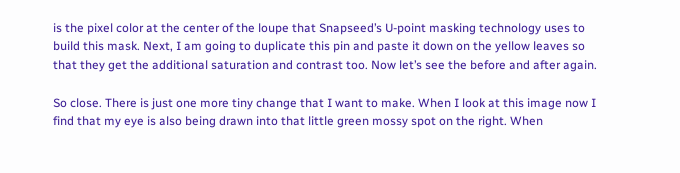is the pixel color at the center of the loupe that Snapseed’s U-point masking technology uses to build this mask. Next, I am going to duplicate this pin and paste it down on the yellow leaves so that they get the additional saturation and contrast too. Now let’s see the before and after again.

So close. There is just one more tiny change that I want to make. When I look at this image now I find that my eye is also being drawn into that little green mossy spot on the right. When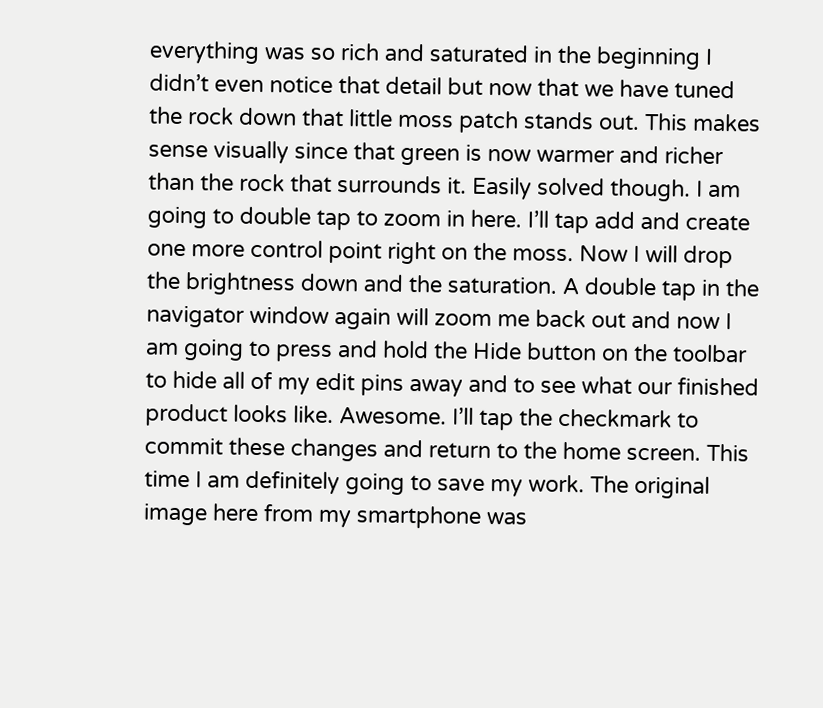everything was so rich and saturated in the beginning I didn’t even notice that detail but now that we have tuned the rock down that little moss patch stands out. This makes sense visually since that green is now warmer and richer than the rock that surrounds it. Easily solved though. I am going to double tap to zoom in here. I’ll tap add and create one more control point right on the moss. Now I will drop the brightness down and the saturation. A double tap in the navigator window again will zoom me back out and now I am going to press and hold the Hide button on the toolbar to hide all of my edit pins away and to see what our finished product looks like. Awesome. I’ll tap the checkmark to commit these changes and return to the home screen. This time I am definitely going to save my work. The original image here from my smartphone was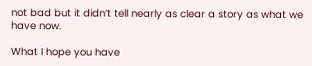not bad but it didn’t tell nearly as clear a story as what we have now.

What I hope you have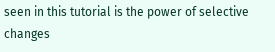seen in this tutorial is the power of selective changes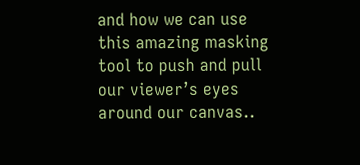and how we can use this amazing masking tool to push and pull our viewer’s eyes around our canvas..